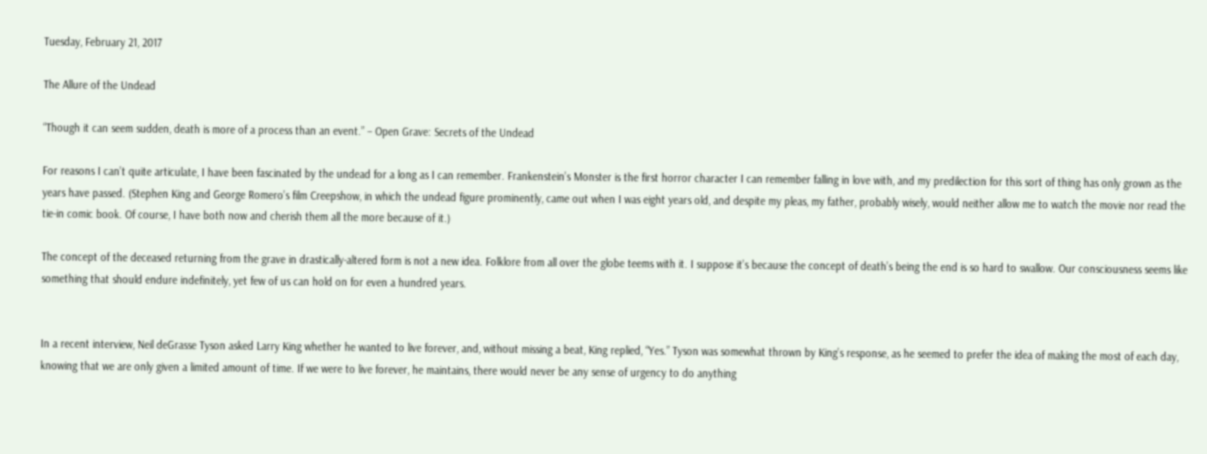Tuesday, February 21, 2017

The Allure of the Undead

“Though it can seem sudden, death is more of a process than an event.” – Open Grave: Secrets of the Undead

For reasons I can’t quite articulate, I have been fascinated by the undead for a long as I can remember. Frankenstein’s Monster is the first horror character I can remember falling in love with, and my predilection for this sort of thing has only grown as the years have passed. (Stephen King and George Romero’s film Creepshow, in which the undead figure prominently, came out when I was eight years old, and despite my pleas, my father, probably wisely, would neither allow me to watch the movie nor read the tie-in comic book. Of course, I have both now and cherish them all the more because of it.)

The concept of the deceased returning from the grave in drastically-altered form is not a new idea. Folklore from all over the globe teems with it. I suppose it’s because the concept of death’s being the end is so hard to swallow. Our consciousness seems like something that should endure indefinitely, yet few of us can hold on for even a hundred years.


In a recent interview, Neil deGrasse Tyson asked Larry King whether he wanted to live forever, and, without missing a beat, King replied, “Yes.” Tyson was somewhat thrown by King’s response, as he seemed to prefer the idea of making the most of each day, knowing that we are only given a limited amount of time. If we were to live forever, he maintains, there would never be any sense of urgency to do anything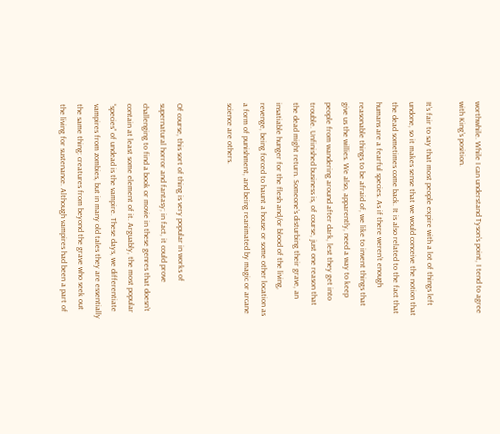worthwhile. While I can understand Tyson’s point, I tend to agree with King’s position.

It’s fair to say that most people expire with a lot of things left undone, so it makes sense that we would conceive the notion that the dead sometimes come back. It is also related to the fact that humans are a fearful species. As if there weren’t enough reasonable things to be afraid of, we like to invent things that give us the willies. We also, apparently, need a way to keep people from wandering around after dark, lest they get into trouble. Unfinished business is, of course, just one reason that the dead might return. Someone’s disturbing their grave, an insatiable hunger for the flesh and/or blood of the living, revenge, being forced to haunt a house or some other location as a form of punishment, and being reanimated by magic or arcane science are others.


Of course, this sort of thing is very popular in works of supernatural horror and fantasy; in fact, it could prove challenging to find a book or movie in these genres that doesn’t contain at least some element of it. Arguably, the most popular “species” of undead is the vampire. These days, we differentiate vampires from zombies, but in many old tales they are essentially the same thing: creatures from beyond the grave who seek out the living for sustenance. Although vampires had been a part of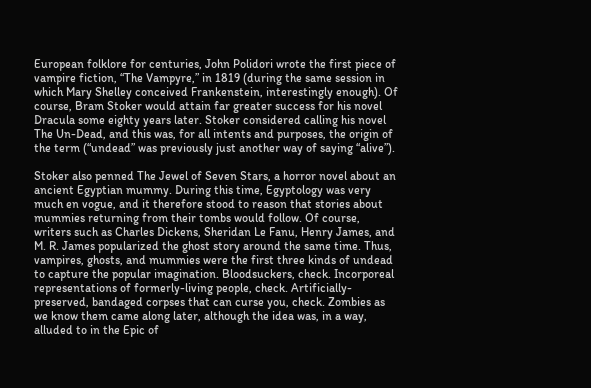European folklore for centuries, John Polidori wrote the first piece of vampire fiction, “The Vampyre,” in 1819 (during the same session in which Mary Shelley conceived Frankenstein, interestingly enough). Of course, Bram Stoker would attain far greater success for his novel Dracula some eighty years later. Stoker considered calling his novel The Un-Dead, and this was, for all intents and purposes, the origin of the term (“undead” was previously just another way of saying “alive”).

Stoker also penned The Jewel of Seven Stars, a horror novel about an ancient Egyptian mummy. During this time, Egyptology was very much en vogue, and it therefore stood to reason that stories about mummies returning from their tombs would follow. Of course, writers such as Charles Dickens, Sheridan Le Fanu, Henry James, and M. R. James popularized the ghost story around the same time. Thus, vampires, ghosts, and mummies were the first three kinds of undead to capture the popular imagination. Bloodsuckers, check. Incorporeal representations of formerly-living people, check. Artificially-preserved, bandaged corpses that can curse you, check. Zombies as we know them came along later, although the idea was, in a way, alluded to in the Epic of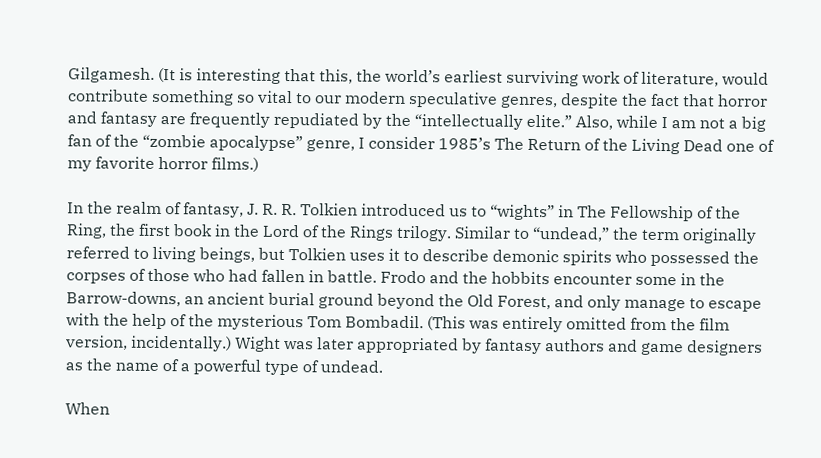Gilgamesh. (It is interesting that this, the world’s earliest surviving work of literature, would contribute something so vital to our modern speculative genres, despite the fact that horror and fantasy are frequently repudiated by the “intellectually elite.” Also, while I am not a big fan of the “zombie apocalypse” genre, I consider 1985’s The Return of the Living Dead one of my favorite horror films.)

In the realm of fantasy, J. R. R. Tolkien introduced us to “wights” in The Fellowship of the Ring, the first book in the Lord of the Rings trilogy. Similar to “undead,” the term originally referred to living beings, but Tolkien uses it to describe demonic spirits who possessed the corpses of those who had fallen in battle. Frodo and the hobbits encounter some in the Barrow-downs, an ancient burial ground beyond the Old Forest, and only manage to escape with the help of the mysterious Tom Bombadil. (This was entirely omitted from the film version, incidentally.) Wight was later appropriated by fantasy authors and game designers as the name of a powerful type of undead.

When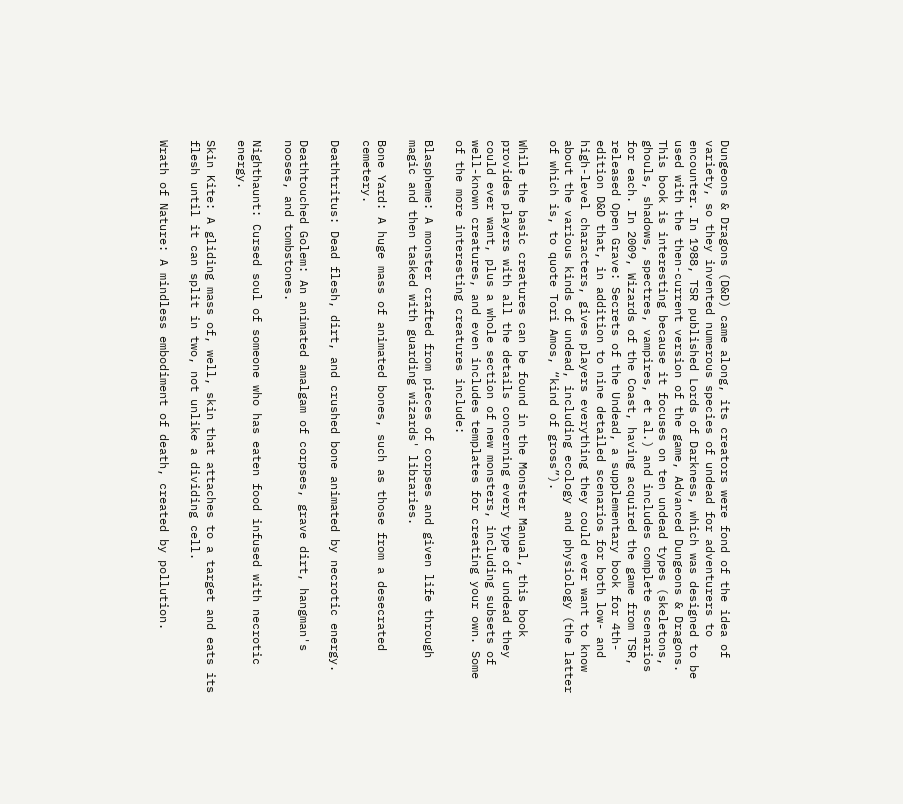Dungeons & Dragons (D&D) came along, its creators were fond of the idea of variety, so they invented numerous species of undead for adventurers to encounter. In 1988, TSR published Lords of Darkness, which was designed to be used with the then-current version of the game, Advanced Dungeons & Dragons. This book is interesting because it focuses on ten undead types (skeletons, ghouls, shadows, spectres, vampires, et al.) and includes complete scenarios for each. In 2009, Wizards of the Coast, having acquired the game from TSR, released Open Grave: Secrets of the Undead, a supplementary book for 4th-edition D&D that, in addition to nine detailed scenarios for both low- and high-level characters, gives players everything they could ever want to know about the various kinds of undead, including ecology and physiology (the latter of which is, to quote Tori Amos, “kind of gross”).

While the basic creatures can be found in the Monster Manual, this book provides players with all the details concerning every type of undead they could ever want, plus a whole section of new monsters, including subsets of well-known creatures, and even includes templates for creating your own. Some of the more interesting creatures include:

Blaspheme: A monster crafted from pieces of corpses and given life through magic and then tasked with guarding wizards' libraries.

Bone Yard: A huge mass of animated bones, such as those from a desecrated cemetery.

Deathtritus: Dead flesh, dirt, and crushed bone animated by necrotic energy.

Deathtouched Golem: An animated amalgam of corpses, grave dirt, hangman's nooses, and tombstones.

Nighthaunt: Cursed soul of someone who has eaten food infused with necrotic energy.

Skin Kite: A gliding mass of, well, skin that attaches to a target and eats its flesh until it can split in two, not unlike a dividing cell.

Wrath of Nature: A mindless embodiment of death, created by pollution.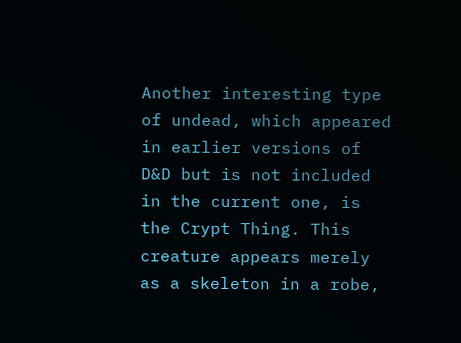Another interesting type of undead, which appeared in earlier versions of D&D but is not included in the current one, is the Crypt Thing. This creature appears merely as a skeleton in a robe,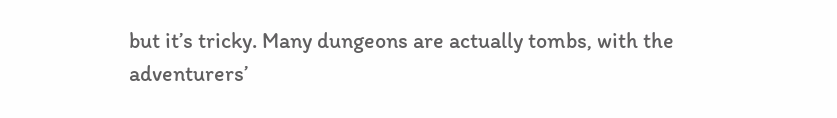but it’s tricky. Many dungeons are actually tombs, with the adventurers’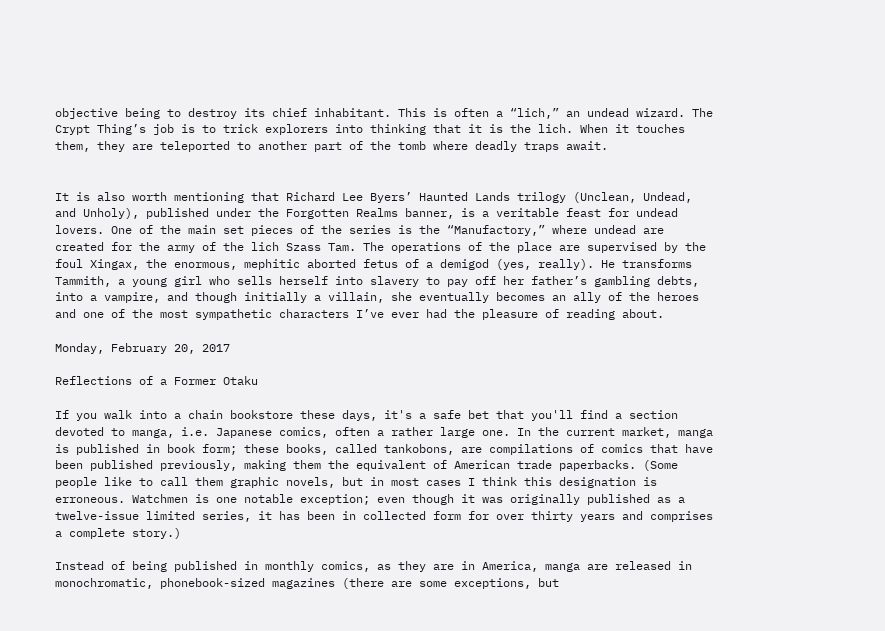objective being to destroy its chief inhabitant. This is often a “lich,” an undead wizard. The Crypt Thing’s job is to trick explorers into thinking that it is the lich. When it touches them, they are teleported to another part of the tomb where deadly traps await.


It is also worth mentioning that Richard Lee Byers’ Haunted Lands trilogy (Unclean, Undead, and Unholy), published under the Forgotten Realms banner, is a veritable feast for undead lovers. One of the main set pieces of the series is the “Manufactory,” where undead are created for the army of the lich Szass Tam. The operations of the place are supervised by the foul Xingax, the enormous, mephitic aborted fetus of a demigod (yes, really). He transforms Tammith, a young girl who sells herself into slavery to pay off her father’s gambling debts, into a vampire, and though initially a villain, she eventually becomes an ally of the heroes and one of the most sympathetic characters I’ve ever had the pleasure of reading about.

Monday, February 20, 2017

Reflections of a Former Otaku

If you walk into a chain bookstore these days, it's a safe bet that you'll find a section devoted to manga, i.e. Japanese comics, often a rather large one. In the current market, manga is published in book form; these books, called tankobons, are compilations of comics that have been published previously, making them the equivalent of American trade paperbacks. (Some people like to call them graphic novels, but in most cases I think this designation is erroneous. Watchmen is one notable exception; even though it was originally published as a twelve-issue limited series, it has been in collected form for over thirty years and comprises a complete story.)

Instead of being published in monthly comics, as they are in America, manga are released in monochromatic, phonebook-sized magazines (there are some exceptions, but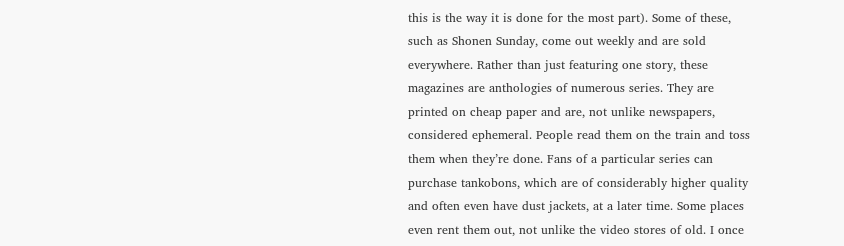this is the way it is done for the most part). Some of these, such as Shonen Sunday, come out weekly and are sold everywhere. Rather than just featuring one story, these magazines are anthologies of numerous series. They are printed on cheap paper and are, not unlike newspapers, considered ephemeral. People read them on the train and toss them when they’re done. Fans of a particular series can purchase tankobons, which are of considerably higher quality and often even have dust jackets, at a later time. Some places even rent them out, not unlike the video stores of old. I once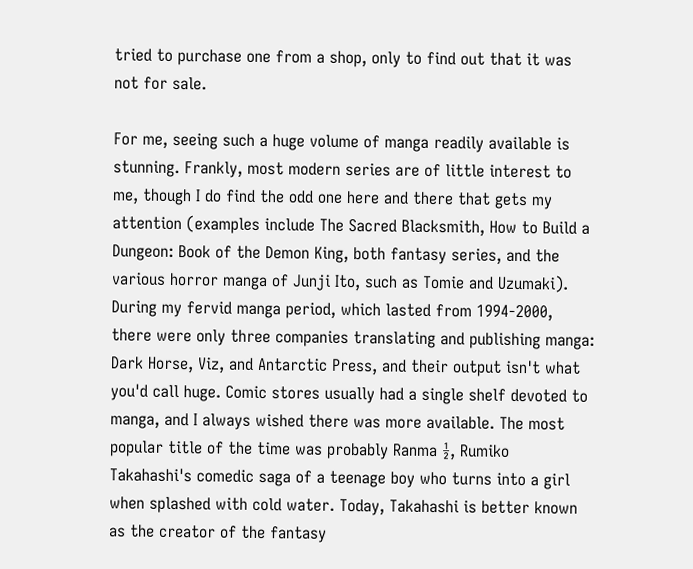tried to purchase one from a shop, only to find out that it was not for sale.

For me, seeing such a huge volume of manga readily available is stunning. Frankly, most modern series are of little interest to me, though I do find the odd one here and there that gets my attention (examples include The Sacred Blacksmith, How to Build a Dungeon: Book of the Demon King, both fantasy series, and the various horror manga of Junji Ito, such as Tomie and Uzumaki). During my fervid manga period, which lasted from 1994-2000, there were only three companies translating and publishing manga: Dark Horse, Viz, and Antarctic Press, and their output isn't what you'd call huge. Comic stores usually had a single shelf devoted to manga, and I always wished there was more available. The most popular title of the time was probably Ranma ½, Rumiko Takahashi's comedic saga of a teenage boy who turns into a girl when splashed with cold water. Today, Takahashi is better known as the creator of the fantasy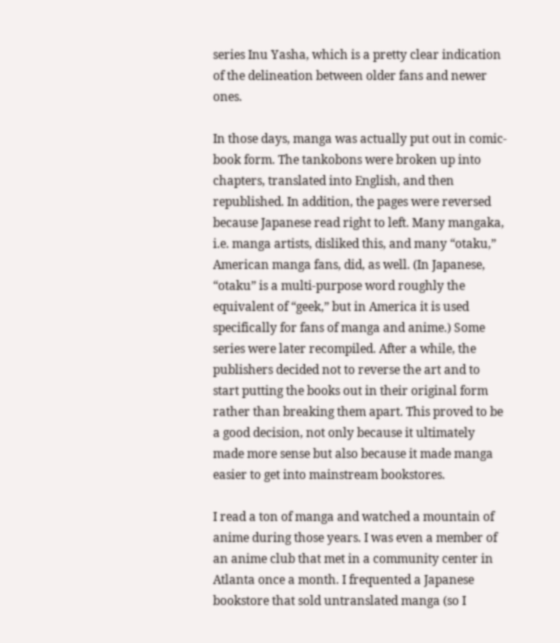series Inu Yasha, which is a pretty clear indication of the delineation between older fans and newer ones.

In those days, manga was actually put out in comic-book form. The tankobons were broken up into chapters, translated into English, and then republished. In addition, the pages were reversed because Japanese read right to left. Many mangaka, i.e. manga artists, disliked this, and many “otaku,” American manga fans, did, as well. (In Japanese, “otaku” is a multi-purpose word roughly the equivalent of “geek,” but in America it is used specifically for fans of manga and anime.) Some series were later recompiled. After a while, the publishers decided not to reverse the art and to start putting the books out in their original form rather than breaking them apart. This proved to be a good decision, not only because it ultimately made more sense but also because it made manga easier to get into mainstream bookstores.

I read a ton of manga and watched a mountain of anime during those years. I was even a member of an anime club that met in a community center in Atlanta once a month. I frequented a Japanese bookstore that sold untranslated manga (so I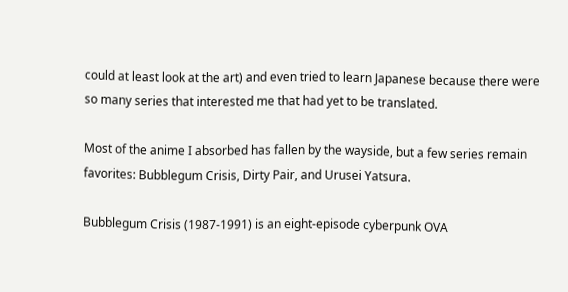could at least look at the art) and even tried to learn Japanese because there were so many series that interested me that had yet to be translated.

Most of the anime I absorbed has fallen by the wayside, but a few series remain favorites: Bubblegum Crisis, Dirty Pair, and Urusei Yatsura.

Bubblegum Crisis (1987-1991) is an eight-episode cyberpunk OVA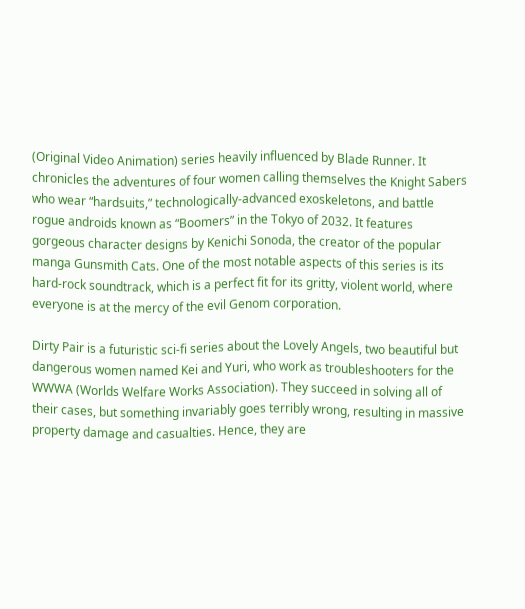(Original Video Animation) series heavily influenced by Blade Runner. It chronicles the adventures of four women calling themselves the Knight Sabers who wear “hardsuits,” technologically-advanced exoskeletons, and battle rogue androids known as “Boomers” in the Tokyo of 2032. It features gorgeous character designs by Kenichi Sonoda, the creator of the popular manga Gunsmith Cats. One of the most notable aspects of this series is its hard-rock soundtrack, which is a perfect fit for its gritty, violent world, where everyone is at the mercy of the evil Genom corporation.

Dirty Pair is a futuristic sci-fi series about the Lovely Angels, two beautiful but dangerous women named Kei and Yuri, who work as troubleshooters for the WWWA (Worlds Welfare Works Association). They succeed in solving all of their cases, but something invariably goes terribly wrong, resulting in massive property damage and casualties. Hence, they are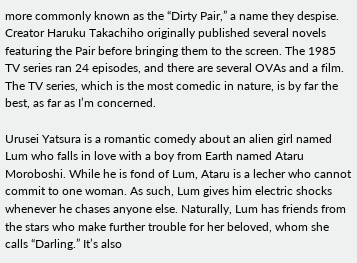more commonly known as the “Dirty Pair,” a name they despise. Creator Haruku Takachiho originally published several novels featuring the Pair before bringing them to the screen. The 1985 TV series ran 24 episodes, and there are several OVAs and a film. The TV series, which is the most comedic in nature, is by far the best, as far as I’m concerned.

Urusei Yatsura is a romantic comedy about an alien girl named Lum who falls in love with a boy from Earth named Ataru Moroboshi. While he is fond of Lum, Ataru is a lecher who cannot commit to one woman. As such, Lum gives him electric shocks whenever he chases anyone else. Naturally, Lum has friends from the stars who make further trouble for her beloved, whom she calls “Darling.” It’s also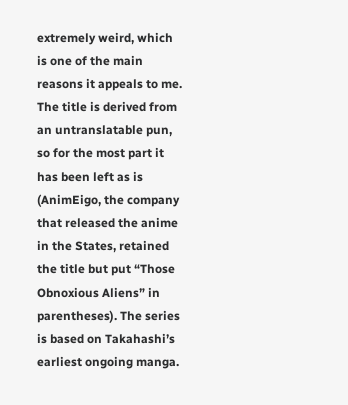extremely weird, which is one of the main reasons it appeals to me. The title is derived from an untranslatable pun, so for the most part it has been left as is (AnimEigo, the company that released the anime in the States, retained the title but put “Those Obnoxious Aliens” in parentheses). The series is based on Takahashi’s earliest ongoing manga.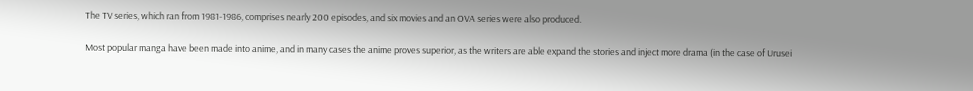The TV series, which ran from 1981-1986, comprises nearly 200 episodes, and six movies and an OVA series were also produced.

Most popular manga have been made into anime, and in many cases the anime proves superior, as the writers are able expand the stories and inject more drama (in the case of Urusei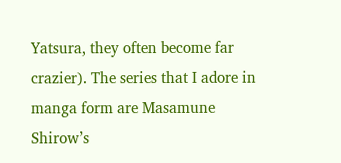Yatsura, they often become far crazier). The series that I adore in manga form are Masamune Shirow’s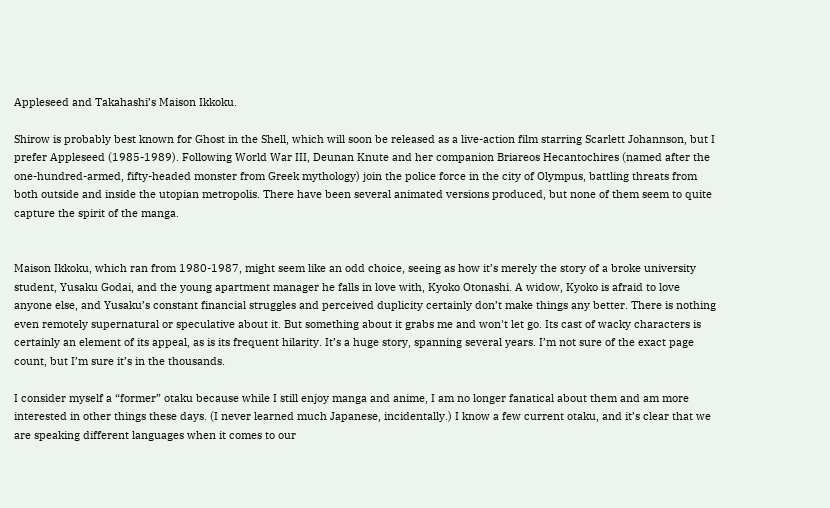Appleseed and Takahashi’s Maison Ikkoku.

Shirow is probably best known for Ghost in the Shell, which will soon be released as a live-action film starring Scarlett Johannson, but I prefer Appleseed (1985-1989). Following World War III, Deunan Knute and her companion Briareos Hecantochires (named after the one-hundred-armed, fifty-headed monster from Greek mythology) join the police force in the city of Olympus, battling threats from both outside and inside the utopian metropolis. There have been several animated versions produced, but none of them seem to quite capture the spirit of the manga.


Maison Ikkoku, which ran from 1980-1987, might seem like an odd choice, seeing as how it’s merely the story of a broke university student, Yusaku Godai, and the young apartment manager he falls in love with, Kyoko Otonashi. A widow, Kyoko is afraid to love anyone else, and Yusaku’s constant financial struggles and perceived duplicity certainly don’t make things any better. There is nothing even remotely supernatural or speculative about it. But something about it grabs me and won't let go. Its cast of wacky characters is certainly an element of its appeal, as is its frequent hilarity. It’s a huge story, spanning several years. I’m not sure of the exact page count, but I’m sure it’s in the thousands.

I consider myself a “former” otaku because while I still enjoy manga and anime, I am no longer fanatical about them and am more interested in other things these days. (I never learned much Japanese, incidentally.) I know a few current otaku, and it’s clear that we are speaking different languages when it comes to our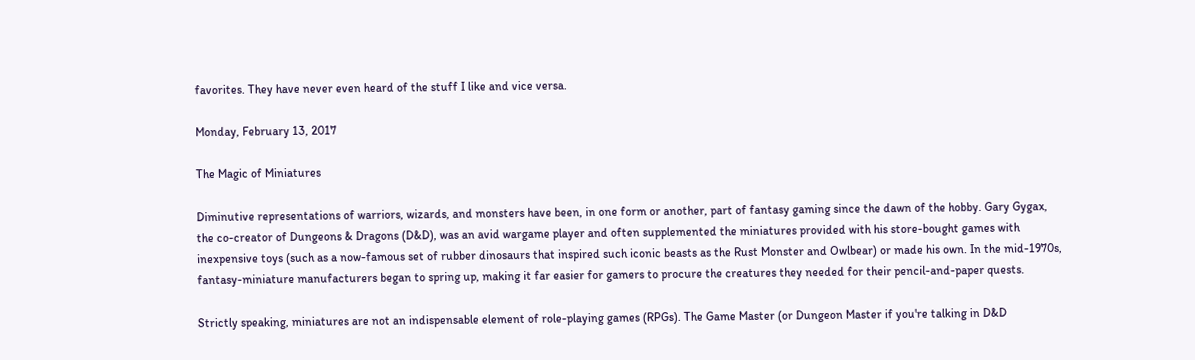favorites. They have never even heard of the stuff I like and vice versa.

Monday, February 13, 2017

The Magic of Miniatures

Diminutive representations of warriors, wizards, and monsters have been, in one form or another, part of fantasy gaming since the dawn of the hobby. Gary Gygax, the co-creator of Dungeons & Dragons (D&D), was an avid wargame player and often supplemented the miniatures provided with his store-bought games with inexpensive toys (such as a now-famous set of rubber dinosaurs that inspired such iconic beasts as the Rust Monster and Owlbear) or made his own. In the mid-1970s, fantasy-miniature manufacturers began to spring up, making it far easier for gamers to procure the creatures they needed for their pencil-and-paper quests.

Strictly speaking, miniatures are not an indispensable element of role-playing games (RPGs). The Game Master (or Dungeon Master if you're talking in D&D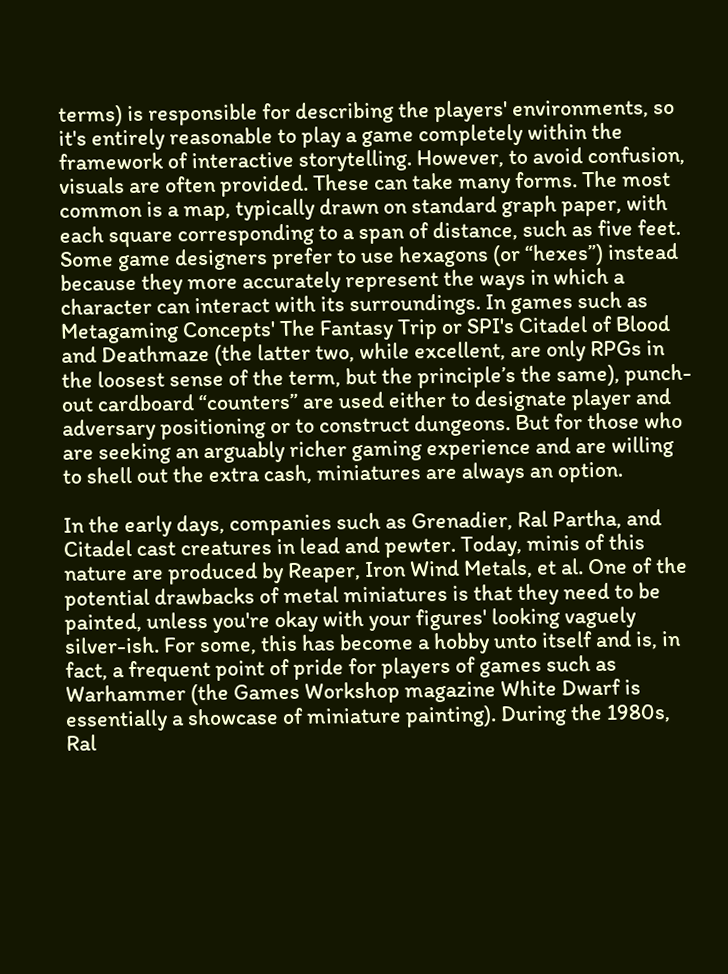terms) is responsible for describing the players' environments, so it's entirely reasonable to play a game completely within the framework of interactive storytelling. However, to avoid confusion, visuals are often provided. These can take many forms. The most common is a map, typically drawn on standard graph paper, with each square corresponding to a span of distance, such as five feet. Some game designers prefer to use hexagons (or “hexes”) instead because they more accurately represent the ways in which a character can interact with its surroundings. In games such as Metagaming Concepts' The Fantasy Trip or SPI's Citadel of Blood and Deathmaze (the latter two, while excellent, are only RPGs in the loosest sense of the term, but the principle’s the same), punch-out cardboard “counters” are used either to designate player and adversary positioning or to construct dungeons. But for those who are seeking an arguably richer gaming experience and are willing to shell out the extra cash, miniatures are always an option.

In the early days, companies such as Grenadier, Ral Partha, and Citadel cast creatures in lead and pewter. Today, minis of this nature are produced by Reaper, Iron Wind Metals, et al. One of the potential drawbacks of metal miniatures is that they need to be painted, unless you're okay with your figures' looking vaguely silver-ish. For some, this has become a hobby unto itself and is, in fact, a frequent point of pride for players of games such as Warhammer (the Games Workshop magazine White Dwarf is essentially a showcase of miniature painting). During the 1980s, Ral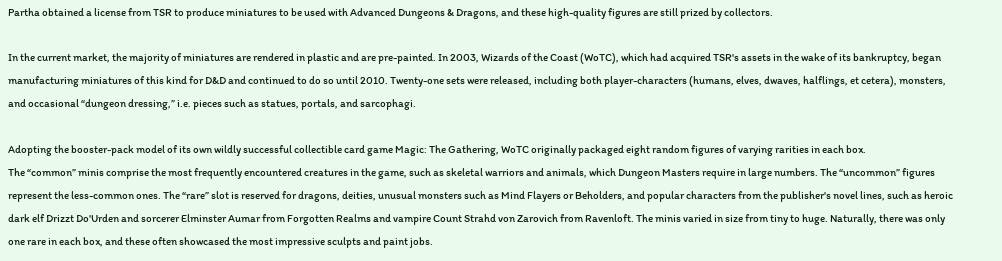Partha obtained a license from TSR to produce miniatures to be used with Advanced Dungeons & Dragons, and these high-quality figures are still prized by collectors.

In the current market, the majority of miniatures are rendered in plastic and are pre-painted. In 2003, Wizards of the Coast (WoTC), which had acquired TSR's assets in the wake of its bankruptcy, began manufacturing miniatures of this kind for D&D and continued to do so until 2010. Twenty-one sets were released, including both player-characters (humans, elves, dwaves, halflings, et cetera), monsters, and occasional “dungeon dressing,” i.e. pieces such as statues, portals, and sarcophagi.

Adopting the booster-pack model of its own wildly successful collectible card game Magic: The Gathering, WoTC originally packaged eight random figures of varying rarities in each box.
The “common” minis comprise the most frequently encountered creatures in the game, such as skeletal warriors and animals, which Dungeon Masters require in large numbers. The “uncommon” figures represent the less-common ones. The “rare” slot is reserved for dragons, deities, unusual monsters such as Mind Flayers or Beholders, and popular characters from the publisher's novel lines, such as heroic dark elf Drizzt Do'Urden and sorcerer Elminster Aumar from Forgotten Realms and vampire Count Strahd von Zarovich from Ravenloft. The minis varied in size from tiny to huge. Naturally, there was only one rare in each box, and these often showcased the most impressive sculpts and paint jobs.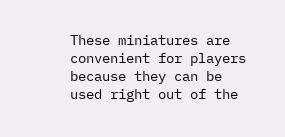These miniatures are convenient for players because they can be used right out of the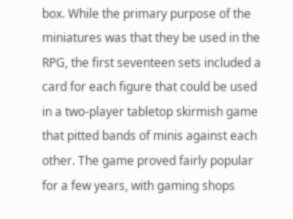box. While the primary purpose of the miniatures was that they be used in the RPG, the first seventeen sets included a card for each figure that could be used in a two-player tabletop skirmish game that pitted bands of minis against each other. The game proved fairly popular for a few years, with gaming shops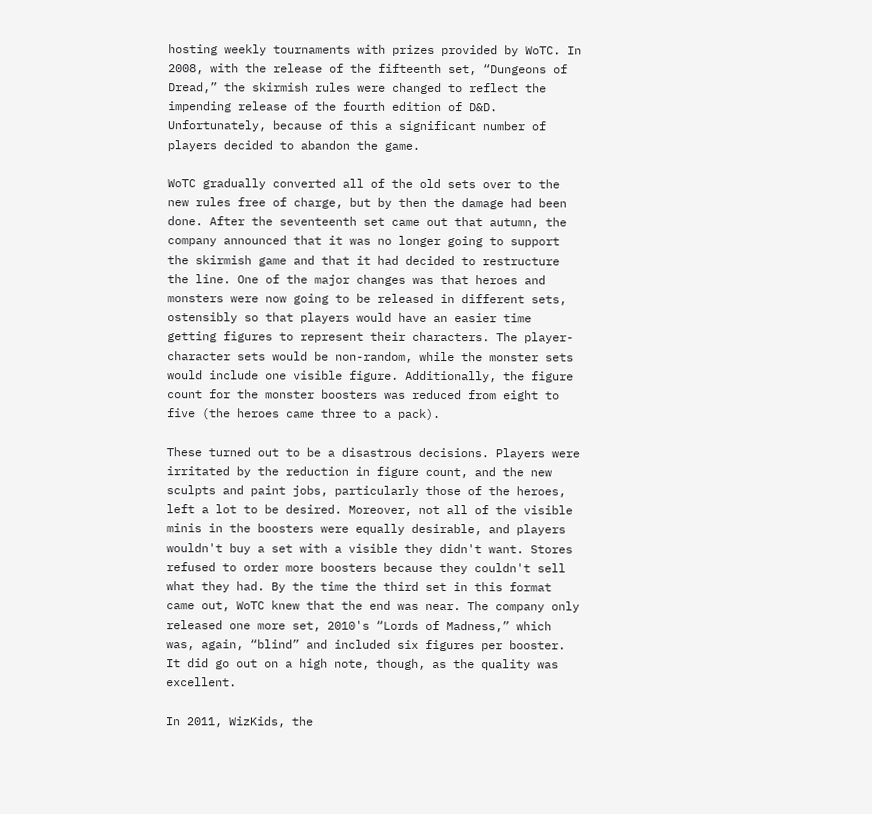hosting weekly tournaments with prizes provided by WoTC. In 2008, with the release of the fifteenth set, “Dungeons of Dread,” the skirmish rules were changed to reflect the impending release of the fourth edition of D&D. Unfortunately, because of this a significant number of players decided to abandon the game.

WoTC gradually converted all of the old sets over to the new rules free of charge, but by then the damage had been done. After the seventeenth set came out that autumn, the company announced that it was no longer going to support the skirmish game and that it had decided to restructure the line. One of the major changes was that heroes and monsters were now going to be released in different sets, ostensibly so that players would have an easier time getting figures to represent their characters. The player-character sets would be non-random, while the monster sets would include one visible figure. Additionally, the figure count for the monster boosters was reduced from eight to five (the heroes came three to a pack).

These turned out to be a disastrous decisions. Players were irritated by the reduction in figure count, and the new sculpts and paint jobs, particularly those of the heroes, left a lot to be desired. Moreover, not all of the visible minis in the boosters were equally desirable, and players wouldn't buy a set with a visible they didn't want. Stores refused to order more boosters because they couldn't sell what they had. By the time the third set in this format came out, WoTC knew that the end was near. The company only released one more set, 2010's “Lords of Madness,” which was, again, “blind” and included six figures per booster. It did go out on a high note, though, as the quality was excellent.

In 2011, WizKids, the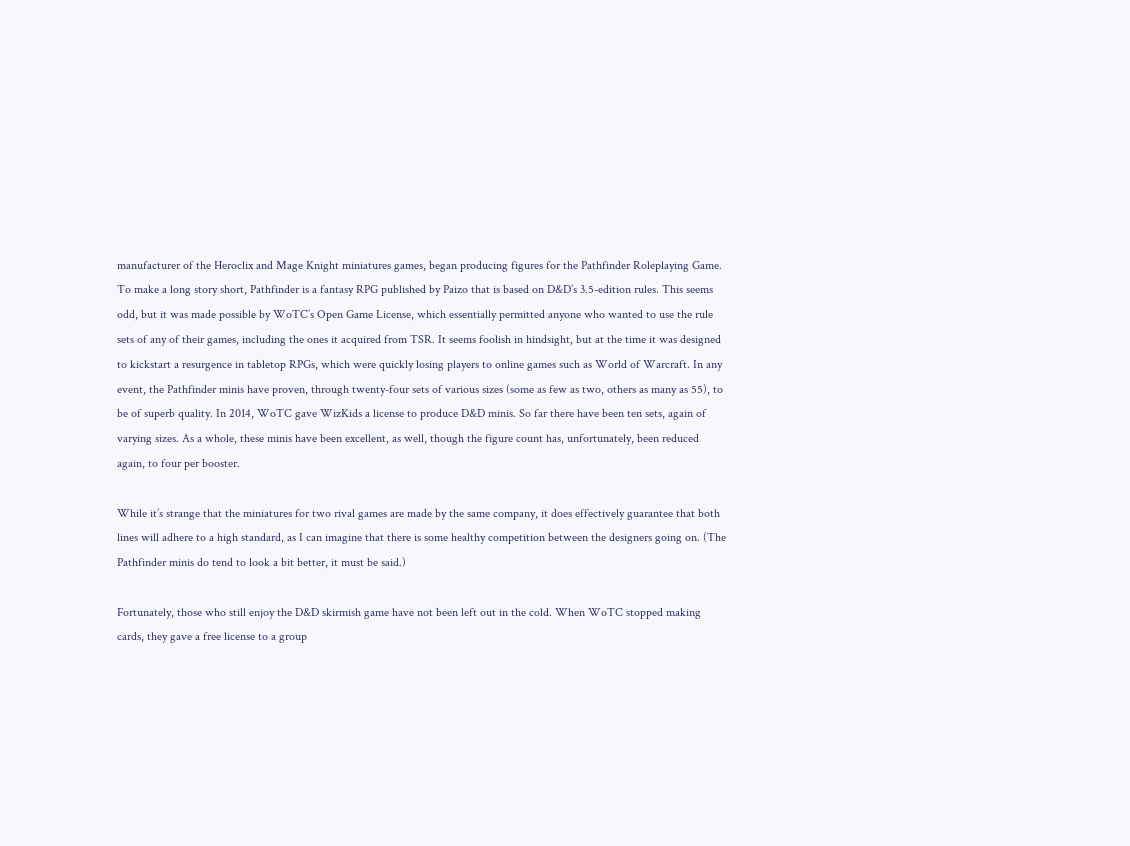manufacturer of the Heroclix and Mage Knight miniatures games, began producing figures for the Pathfinder Roleplaying Game. To make a long story short, Pathfinder is a fantasy RPG published by Paizo that is based on D&D’s 3.5-edition rules. This seems odd, but it was made possible by WoTC’s Open Game License, which essentially permitted anyone who wanted to use the rule sets of any of their games, including the ones it acquired from TSR. It seems foolish in hindsight, but at the time it was designed to kickstart a resurgence in tabletop RPGs, which were quickly losing players to online games such as World of Warcraft. In any event, the Pathfinder minis have proven, through twenty-four sets of various sizes (some as few as two, others as many as 55), to be of superb quality. In 2014, WoTC gave WizKids a license to produce D&D minis. So far there have been ten sets, again of varying sizes. As a whole, these minis have been excellent, as well, though the figure count has, unfortunately, been reduced again, to four per booster.

While it’s strange that the miniatures for two rival games are made by the same company, it does effectively guarantee that both lines will adhere to a high standard, as I can imagine that there is some healthy competition between the designers going on. (The Pathfinder minis do tend to look a bit better, it must be said.)

Fortunately, those who still enjoy the D&D skirmish game have not been left out in the cold. When WoTC stopped making cards, they gave a free license to a group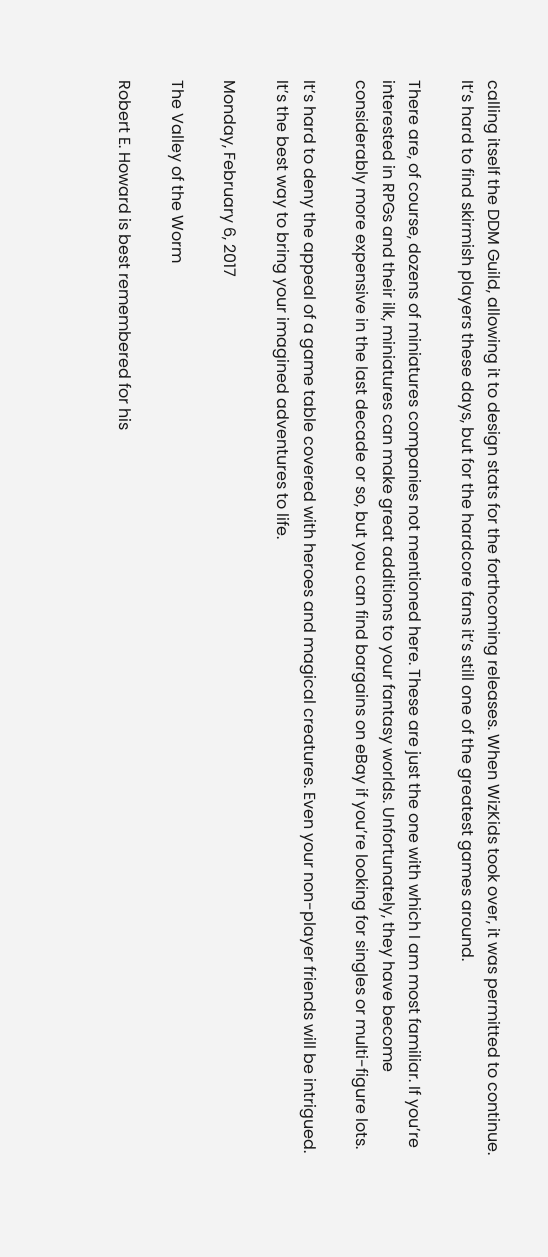calling itself the DDM Guild, allowing it to design stats for the forthcoming releases. When WizKids took over, it was permitted to continue. It’s hard to find skirmish players these days, but for the hardcore fans it’s still one of the greatest games around.

There are, of course, dozens of miniatures companies not mentioned here. These are just the one with which I am most familiar. If you’re interested in RPGs and their ilk, miniatures can make great additions to your fantasy worlds. Unfortunately, they have become considerably more expensive in the last decade or so, but you can find bargains on eBay if you’re looking for singles or multi-figure lots.

It’s hard to deny the appeal of a game table covered with heroes and magical creatures. Even your non-player friends will be intrigued. It’s the best way to bring your imagined adventures to life.

Monday, February 6, 2017

The Valley of the Worm

Robert E. Howard is best remembered for his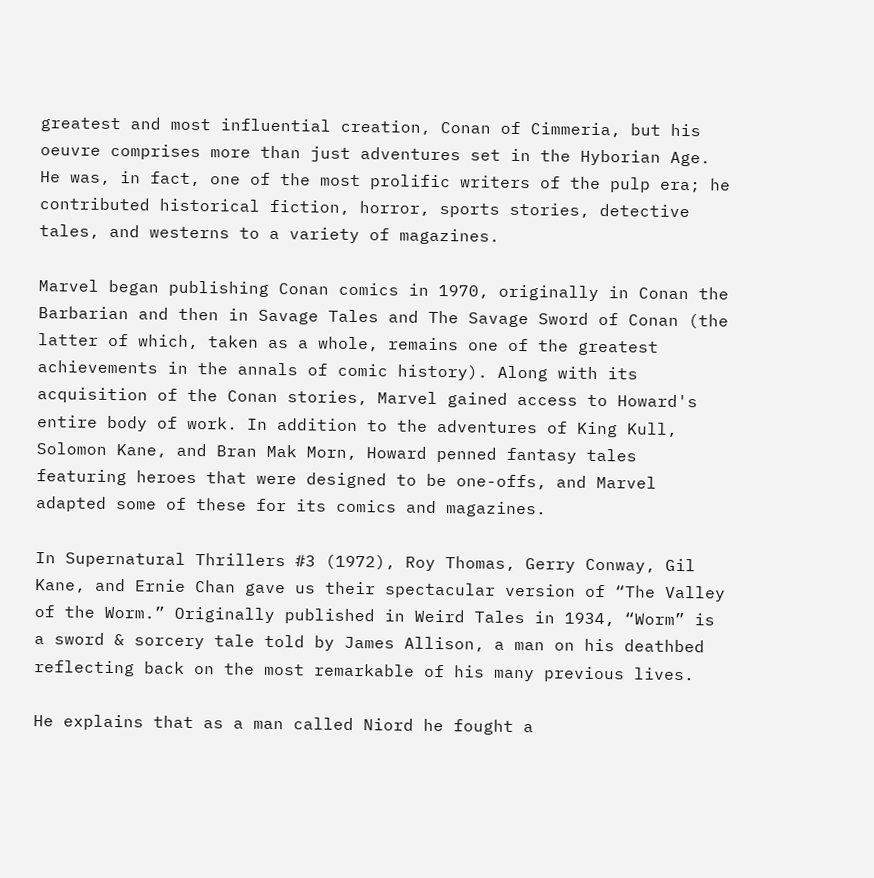greatest and most influential creation, Conan of Cimmeria, but his oeuvre comprises more than just adventures set in the Hyborian Age. He was, in fact, one of the most prolific writers of the pulp era; he contributed historical fiction, horror, sports stories, detective tales, and westerns to a variety of magazines.

Marvel began publishing Conan comics in 1970, originally in Conan the Barbarian and then in Savage Tales and The Savage Sword of Conan (the latter of which, taken as a whole, remains one of the greatest achievements in the annals of comic history). Along with its acquisition of the Conan stories, Marvel gained access to Howard's entire body of work. In addition to the adventures of King Kull, Solomon Kane, and Bran Mak Morn, Howard penned fantasy tales featuring heroes that were designed to be one-offs, and Marvel adapted some of these for its comics and magazines.

In Supernatural Thrillers #3 (1972), Roy Thomas, Gerry Conway, Gil Kane, and Ernie Chan gave us their spectacular version of “The Valley of the Worm.” Originally published in Weird Tales in 1934, “Worm” is a sword & sorcery tale told by James Allison, a man on his deathbed reflecting back on the most remarkable of his many previous lives.

He explains that as a man called Niord he fought a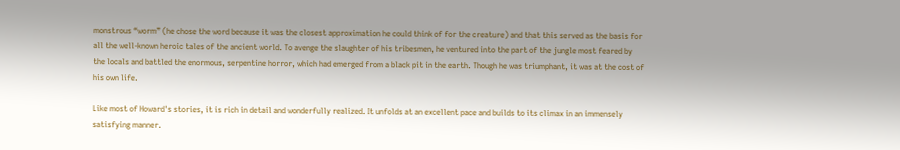monstrous “worm” (he chose the word because it was the closest approximation he could think of for the creature) and that this served as the basis for all the well-known heroic tales of the ancient world. To avenge the slaughter of his tribesmen, he ventured into the part of the jungle most feared by the locals and battled the enormous, serpentine horror, which had emerged from a black pit in the earth. Though he was triumphant, it was at the cost of his own life.

Like most of Howard's stories, it is rich in detail and wonderfully realized. It unfolds at an excellent pace and builds to its climax in an immensely satisfying manner.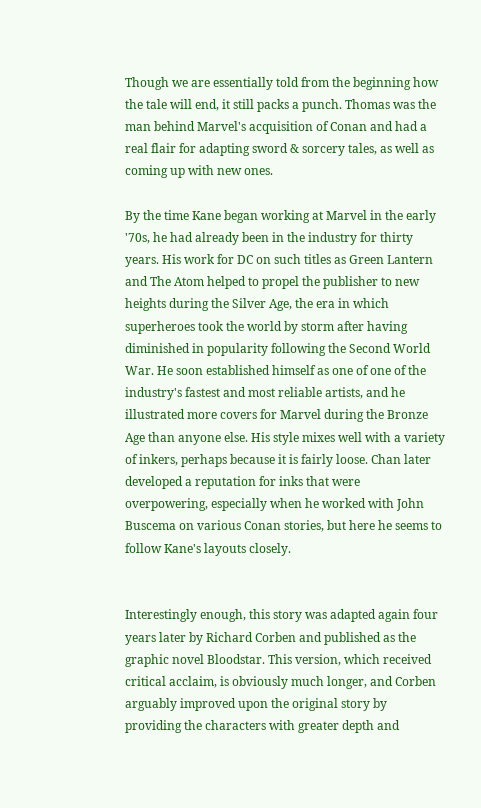Though we are essentially told from the beginning how the tale will end, it still packs a punch. Thomas was the man behind Marvel's acquisition of Conan and had a real flair for adapting sword & sorcery tales, as well as coming up with new ones.

By the time Kane began working at Marvel in the early '70s, he had already been in the industry for thirty years. His work for DC on such titles as Green Lantern and The Atom helped to propel the publisher to new heights during the Silver Age, the era in which superheroes took the world by storm after having diminished in popularity following the Second World War. He soon established himself as one of one of the industry's fastest and most reliable artists, and he illustrated more covers for Marvel during the Bronze Age than anyone else. His style mixes well with a variety of inkers, perhaps because it is fairly loose. Chan later developed a reputation for inks that were overpowering, especially when he worked with John Buscema on various Conan stories, but here he seems to follow Kane's layouts closely.


Interestingly enough, this story was adapted again four years later by Richard Corben and published as the graphic novel Bloodstar. This version, which received critical acclaim, is obviously much longer, and Corben arguably improved upon the original story by providing the characters with greater depth and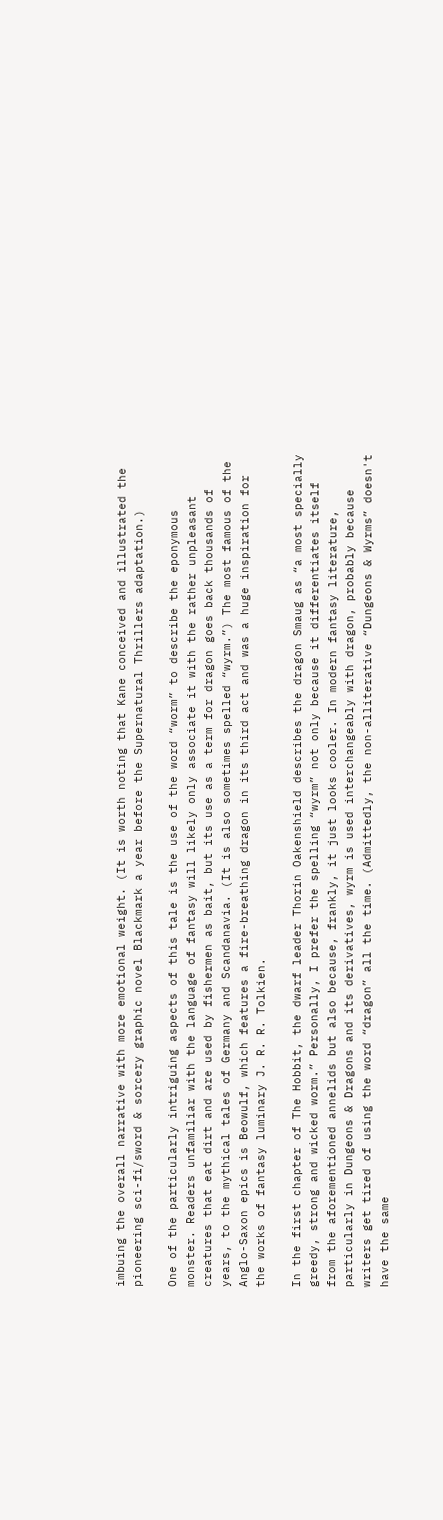imbuing the overall narrative with more emotional weight. (It is worth noting that Kane conceived and illustrated the pioneering sci-fi/sword & sorcery graphic novel Blackmark a year before the Supernatural Thrillers adaptation.)

One of the particularly intriguing aspects of this tale is the use of the word “worm” to describe the eponymous monster. Readers unfamiliar with the language of fantasy will likely only associate it with the rather unpleasant creatures that eat dirt and are used by fishermen as bait, but its use as a term for dragon goes back thousands of years, to the mythical tales of Germany and Scandanavia. (It is also sometimes spelled “wyrm.”) The most famous of the Anglo-Saxon epics is Beowulf, which features a fire-breathing dragon in its third act and was a huge inspiration for the works of fantasy luminary J. R. R. Tolkien.

In the first chapter of The Hobbit, the dwarf leader Thorin Oakenshield describes the dragon Smaug as “a most specially greedy, strong and wicked worm.” Personally, I prefer the spelling “wyrm” not only because it differentiates itself from the aforementioned annelids but also because, frankly, it just looks cooler. In modern fantasy literature, particularly in Dungeons & Dragons and its derivatives, wyrm is used interchangeably with dragon, probably because writers get tired of using the word “dragon” all the time. (Admittedly, the non-alliterative “Dungeons & Wyrms” doesn't have the same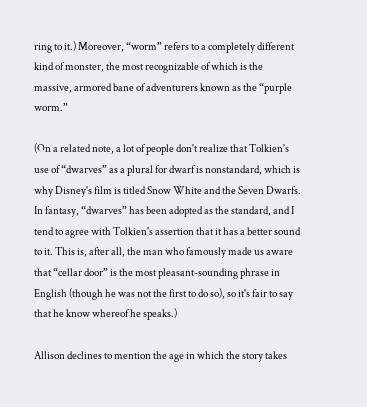ring to it.) Moreover, “worm” refers to a completely different kind of monster, the most recognizable of which is the massive, armored bane of adventurers known as the “purple worm.”

(On a related note, a lot of people don't realize that Tolkien's use of “dwarves” as a plural for dwarf is nonstandard, which is why Disney's film is titled Snow White and the Seven Dwarfs. In fantasy, “dwarves” has been adopted as the standard, and I tend to agree with Tolkien's assertion that it has a better sound to it. This is, after all, the man who famously made us aware that “cellar door” is the most pleasant-sounding phrase in English (though he was not the first to do so), so it's fair to say that he know whereof he speaks.)

Allison declines to mention the age in which the story takes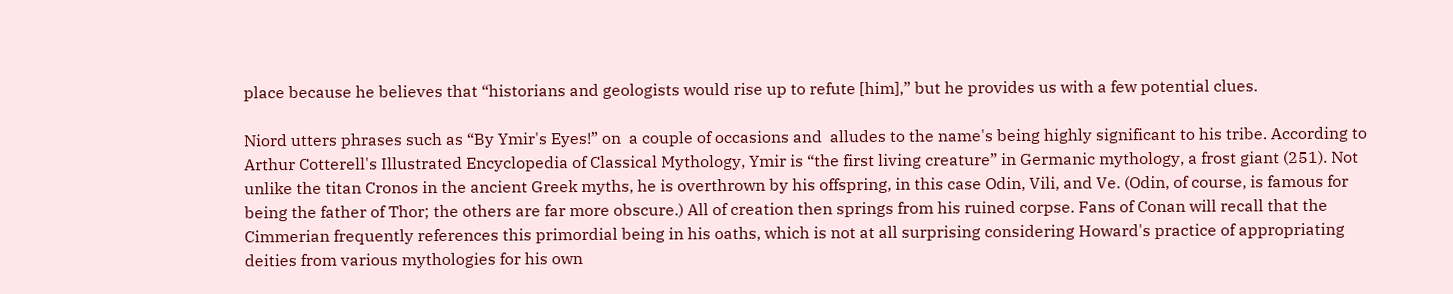place because he believes that “historians and geologists would rise up to refute [him],” but he provides us with a few potential clues.

Niord utters phrases such as “By Ymir's Eyes!” on  a couple of occasions and  alludes to the name's being highly significant to his tribe. According to Arthur Cotterell's Illustrated Encyclopedia of Classical Mythology, Ymir is “the first living creature” in Germanic mythology, a frost giant (251). Not unlike the titan Cronos in the ancient Greek myths, he is overthrown by his offspring, in this case Odin, Vili, and Ve. (Odin, of course, is famous for being the father of Thor; the others are far more obscure.) All of creation then springs from his ruined corpse. Fans of Conan will recall that the Cimmerian frequently references this primordial being in his oaths, which is not at all surprising considering Howard's practice of appropriating deities from various mythologies for his own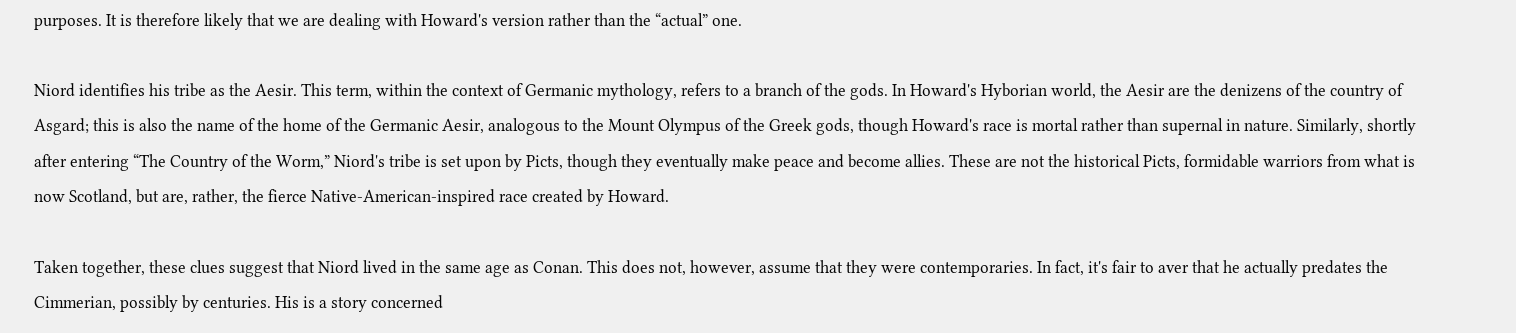purposes. It is therefore likely that we are dealing with Howard's version rather than the “actual” one.

Niord identifies his tribe as the Aesir. This term, within the context of Germanic mythology, refers to a branch of the gods. In Howard's Hyborian world, the Aesir are the denizens of the country of Asgard; this is also the name of the home of the Germanic Aesir, analogous to the Mount Olympus of the Greek gods, though Howard's race is mortal rather than supernal in nature. Similarly, shortly after entering “The Country of the Worm,” Niord's tribe is set upon by Picts, though they eventually make peace and become allies. These are not the historical Picts, formidable warriors from what is now Scotland, but are, rather, the fierce Native-American-inspired race created by Howard.

Taken together, these clues suggest that Niord lived in the same age as Conan. This does not, however, assume that they were contemporaries. In fact, it's fair to aver that he actually predates the Cimmerian, possibly by centuries. His is a story concerned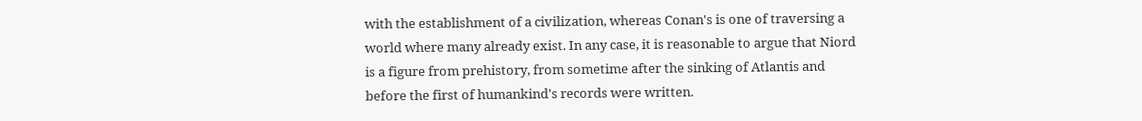with the establishment of a civilization, whereas Conan's is one of traversing a world where many already exist. In any case, it is reasonable to argue that Niord is a figure from prehistory, from sometime after the sinking of Atlantis and before the first of humankind's records were written.